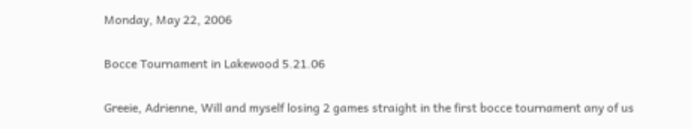Monday, May 22, 2006

Bocce Tournament in Lakewood 5.21.06

Greeie, Adrienne, Will and myself losing 2 games straight in the first bocce tournament any of us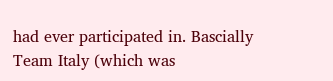had ever participated in. Bascially Team Italy (which was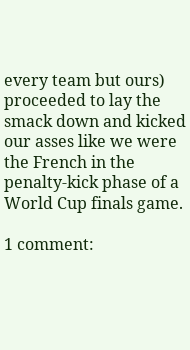every team but ours) proceeded to lay the smack down and kicked our asses like we were the French in the penalty-kick phase of a World Cup finals game.

1 comment: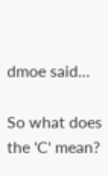dmoe said...

So what does the 'C' mean?